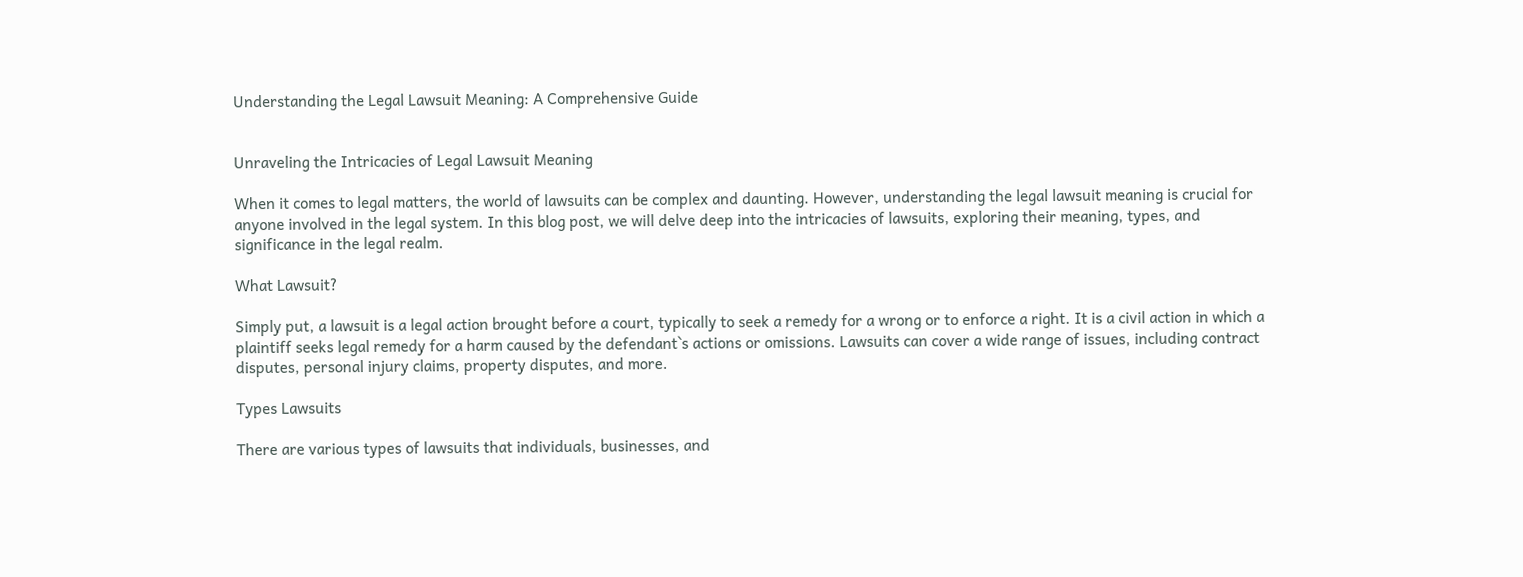Understanding the Legal Lawsuit Meaning: A Comprehensive Guide


Unraveling the Intricacies of Legal Lawsuit Meaning

When it comes to legal matters, the world of lawsuits can be complex and daunting. However, understanding the legal lawsuit meaning is crucial for anyone involved in the legal system. In this blog post, we will delve deep into the intricacies of lawsuits, exploring their meaning, types, and significance in the legal realm.

What Lawsuit?

Simply put, a lawsuit is a legal action brought before a court, typically to seek a remedy for a wrong or to enforce a right. It is a civil action in which a plaintiff seeks legal remedy for a harm caused by the defendant`s actions or omissions. Lawsuits can cover a wide range of issues, including contract disputes, personal injury claims, property disputes, and more.

Types Lawsuits

There are various types of lawsuits that individuals, businesses, and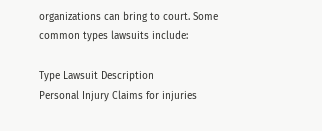organizations can bring to court. Some common types lawsuits include:

Type Lawsuit Description
Personal Injury Claims for injuries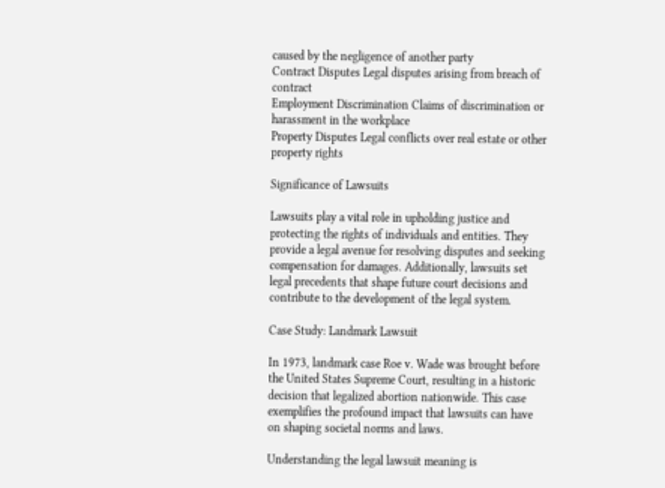caused by the negligence of another party
Contract Disputes Legal disputes arising from breach of contract
Employment Discrimination Claims of discrimination or harassment in the workplace
Property Disputes Legal conflicts over real estate or other property rights

Significance of Lawsuits

Lawsuits play a vital role in upholding justice and protecting the rights of individuals and entities. They provide a legal avenue for resolving disputes and seeking compensation for damages. Additionally, lawsuits set legal precedents that shape future court decisions and contribute to the development of the legal system.

Case Study: Landmark Lawsuit

In 1973, landmark case Roe v. Wade was brought before the United States Supreme Court, resulting in a historic decision that legalized abortion nationwide. This case exemplifies the profound impact that lawsuits can have on shaping societal norms and laws.

Understanding the legal lawsuit meaning is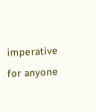imperative for anyone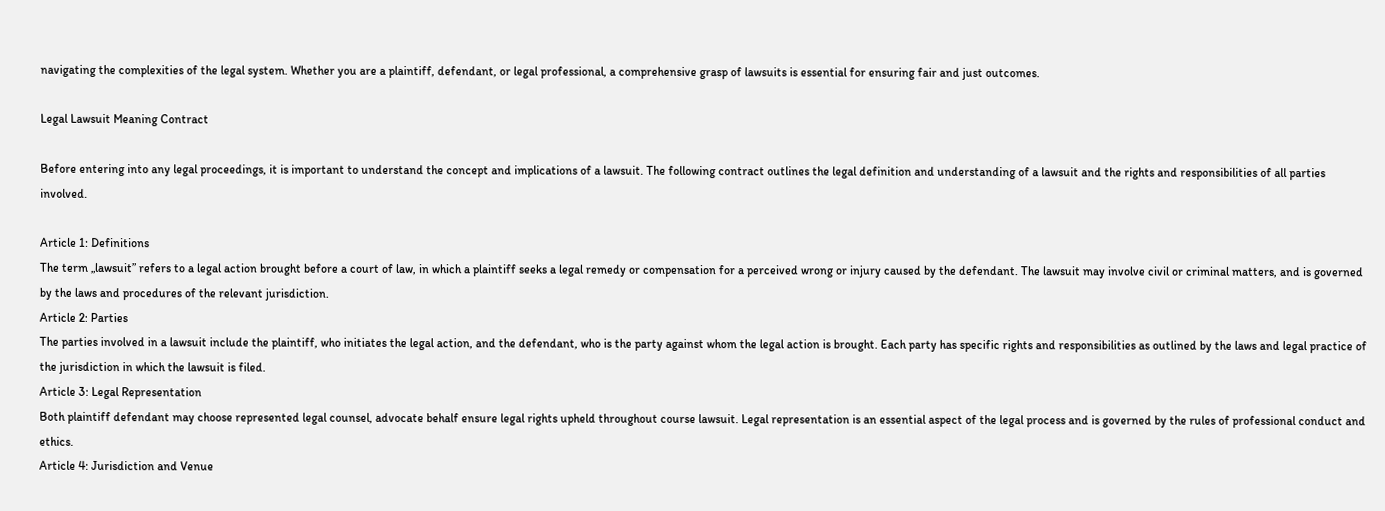navigating the complexities of the legal system. Whether you are a plaintiff, defendant, or legal professional, a comprehensive grasp of lawsuits is essential for ensuring fair and just outcomes.

Legal Lawsuit Meaning Contract

Before entering into any legal proceedings, it is important to understand the concept and implications of a lawsuit. The following contract outlines the legal definition and understanding of a lawsuit and the rights and responsibilities of all parties involved.

Article 1: Definitions
The term „lawsuit” refers to a legal action brought before a court of law, in which a plaintiff seeks a legal remedy or compensation for a perceived wrong or injury caused by the defendant. The lawsuit may involve civil or criminal matters, and is governed by the laws and procedures of the relevant jurisdiction.
Article 2: Parties
The parties involved in a lawsuit include the plaintiff, who initiates the legal action, and the defendant, who is the party against whom the legal action is brought. Each party has specific rights and responsibilities as outlined by the laws and legal practice of the jurisdiction in which the lawsuit is filed.
Article 3: Legal Representation
Both plaintiff defendant may choose represented legal counsel, advocate behalf ensure legal rights upheld throughout course lawsuit. Legal representation is an essential aspect of the legal process and is governed by the rules of professional conduct and ethics.
Article 4: Jurisdiction and Venue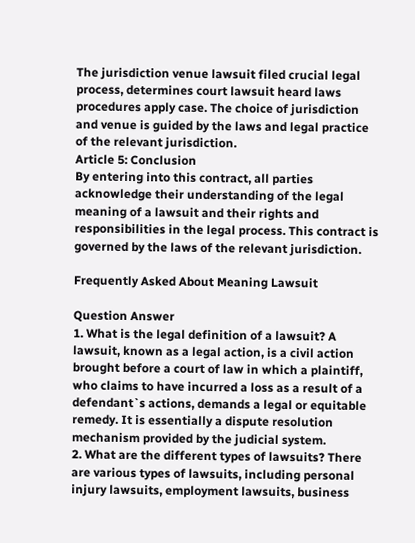The jurisdiction venue lawsuit filed crucial legal process, determines court lawsuit heard laws procedures apply case. The choice of jurisdiction and venue is guided by the laws and legal practice of the relevant jurisdiction.
Article 5: Conclusion
By entering into this contract, all parties acknowledge their understanding of the legal meaning of a lawsuit and their rights and responsibilities in the legal process. This contract is governed by the laws of the relevant jurisdiction.

Frequently Asked About Meaning Lawsuit

Question Answer
1. What is the legal definition of a lawsuit? A lawsuit, known as a legal action, is a civil action brought before a court of law in which a plaintiff, who claims to have incurred a loss as a result of a defendant`s actions, demands a legal or equitable remedy. It is essentially a dispute resolution mechanism provided by the judicial system.
2. What are the different types of lawsuits? There are various types of lawsuits, including personal injury lawsuits, employment lawsuits, business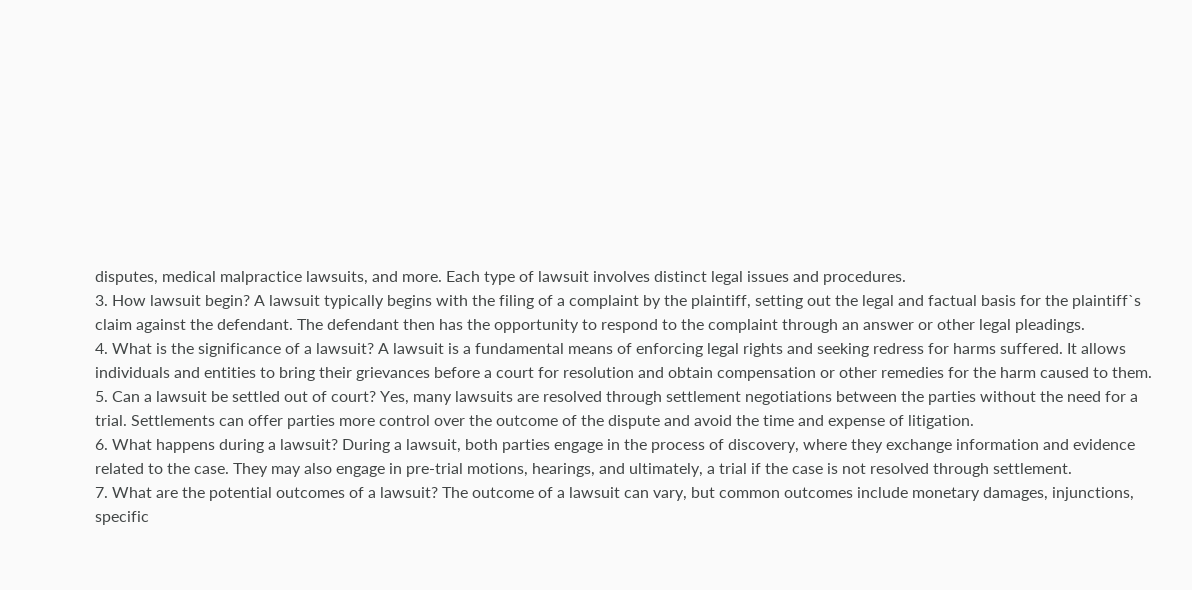disputes, medical malpractice lawsuits, and more. Each type of lawsuit involves distinct legal issues and procedures.
3. How lawsuit begin? A lawsuit typically begins with the filing of a complaint by the plaintiff, setting out the legal and factual basis for the plaintiff`s claim against the defendant. The defendant then has the opportunity to respond to the complaint through an answer or other legal pleadings.
4. What is the significance of a lawsuit? A lawsuit is a fundamental means of enforcing legal rights and seeking redress for harms suffered. It allows individuals and entities to bring their grievances before a court for resolution and obtain compensation or other remedies for the harm caused to them.
5. Can a lawsuit be settled out of court? Yes, many lawsuits are resolved through settlement negotiations between the parties without the need for a trial. Settlements can offer parties more control over the outcome of the dispute and avoid the time and expense of litigation.
6. What happens during a lawsuit? During a lawsuit, both parties engage in the process of discovery, where they exchange information and evidence related to the case. They may also engage in pre-trial motions, hearings, and ultimately, a trial if the case is not resolved through settlement.
7. What are the potential outcomes of a lawsuit? The outcome of a lawsuit can vary, but common outcomes include monetary damages, injunctions, specific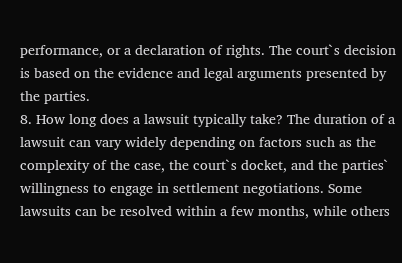performance, or a declaration of rights. The court`s decision is based on the evidence and legal arguments presented by the parties.
8. How long does a lawsuit typically take? The duration of a lawsuit can vary widely depending on factors such as the complexity of the case, the court`s docket, and the parties` willingness to engage in settlement negotiations. Some lawsuits can be resolved within a few months, while others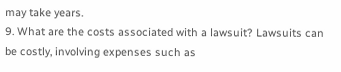may take years.
9. What are the costs associated with a lawsuit? Lawsuits can be costly, involving expenses such as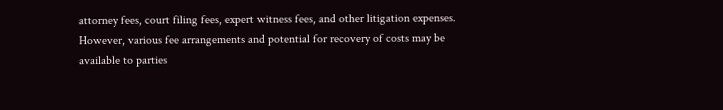attorney fees, court filing fees, expert witness fees, and other litigation expenses. However, various fee arrangements and potential for recovery of costs may be available to parties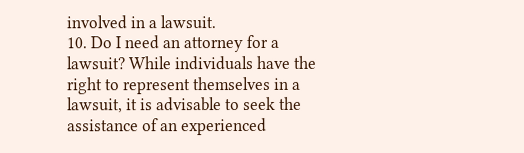involved in a lawsuit.
10. Do I need an attorney for a lawsuit? While individuals have the right to represent themselves in a lawsuit, it is advisable to seek the assistance of an experienced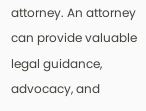attorney. An attorney can provide valuable legal guidance, advocacy, and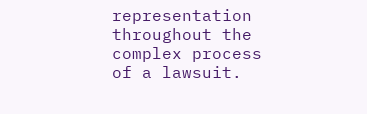representation throughout the complex process of a lawsuit.